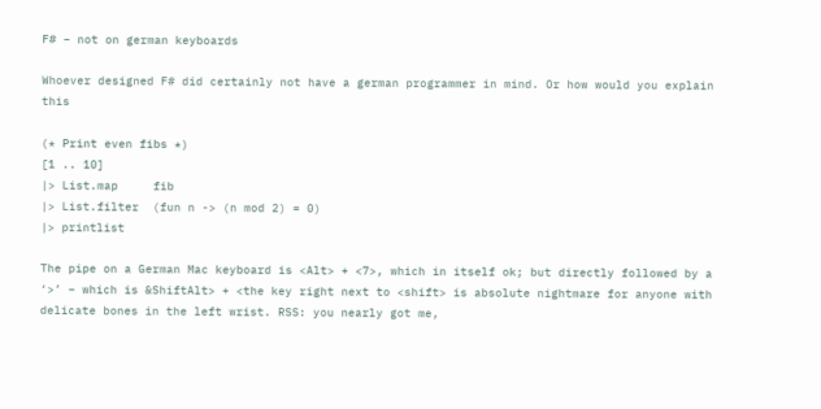F# – not on german keyboards

Whoever designed F# did certainly not have a german programmer in mind. Or how would you explain this

(* Print even fibs *)
[1 .. 10]
|> List.map     fib
|> List.filter  (fun n -> (n mod 2) = 0)
|> printlist

The pipe on a German Mac keyboard is <Alt> + <7>, which in itself ok; but directly followed by a ‘>’ – which is &ShiftAlt> + <the key right next to <shift> is absolute nightmare for anyone with delicate bones in the left wrist. RSS: you nearly got me,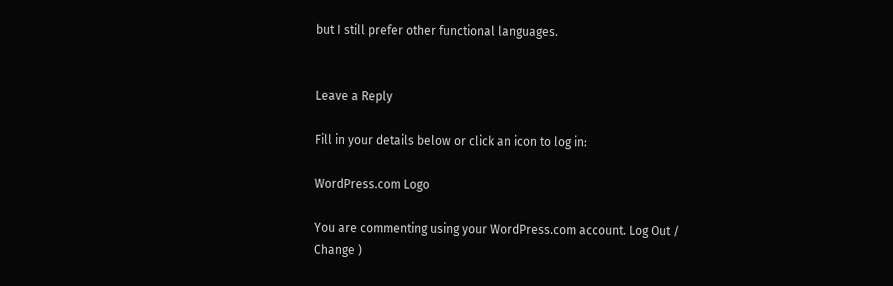but I still prefer other functional languages.


Leave a Reply

Fill in your details below or click an icon to log in:

WordPress.com Logo

You are commenting using your WordPress.com account. Log Out / Change )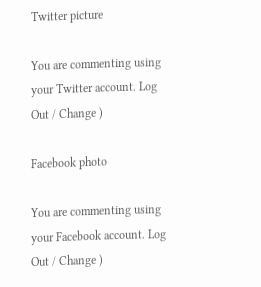Twitter picture

You are commenting using your Twitter account. Log Out / Change )

Facebook photo

You are commenting using your Facebook account. Log Out / Change )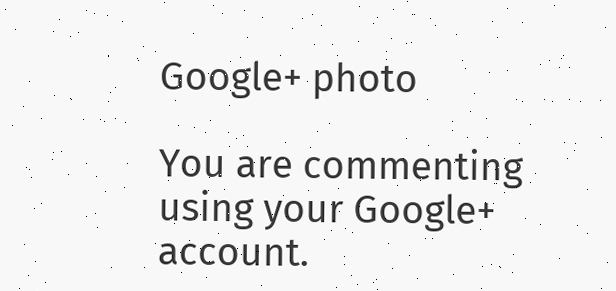Google+ photo

You are commenting using your Google+ account.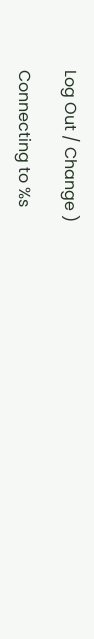Log Out / Change )

Connecting to %s